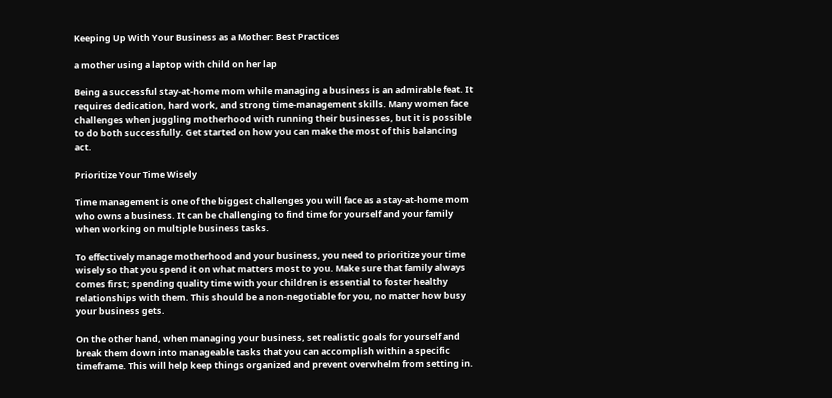Keeping Up With Your Business as a Mother: Best Practices

a mother using a laptop with child on her lap

Being a successful stay-at-home mom while managing a business is an admirable feat. It requires dedication, hard work, and strong time-management skills. Many women face challenges when juggling motherhood with running their businesses, but it is possible to do both successfully. Get started on how you can make the most of this balancing act.

Prioritize Your Time Wisely

Time management is one of the biggest challenges you will face as a stay-at-home mom who owns a business. It can be challenging to find time for yourself and your family when working on multiple business tasks.

To effectively manage motherhood and your business, you need to prioritize your time wisely so that you spend it on what matters most to you. Make sure that family always comes first; spending quality time with your children is essential to foster healthy relationships with them. This should be a non-negotiable for you, no matter how busy your business gets.

On the other hand, when managing your business, set realistic goals for yourself and break them down into manageable tasks that you can accomplish within a specific timeframe. This will help keep things organized and prevent overwhelm from setting in.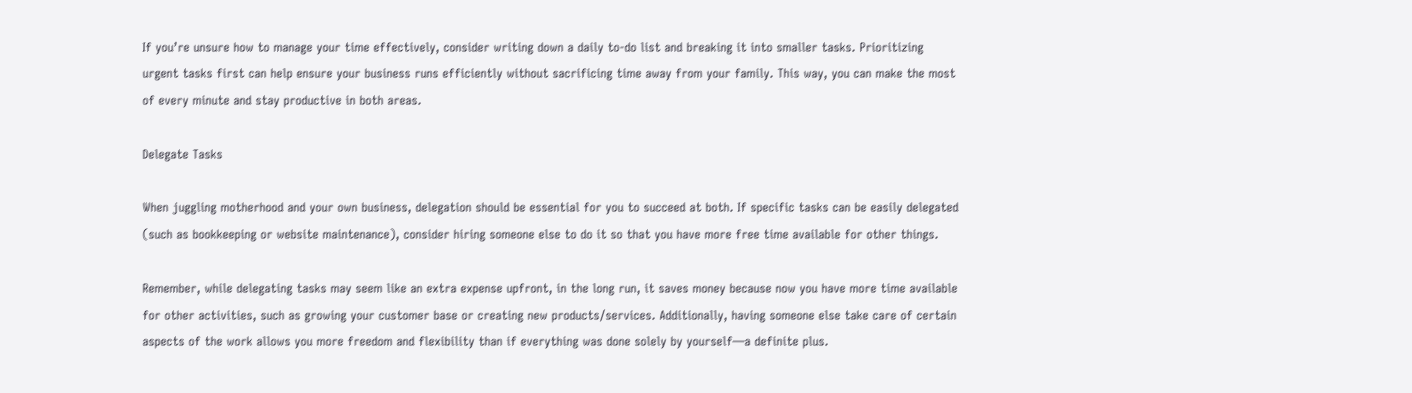If you’re unsure how to manage your time effectively, consider writing down a daily to-do list and breaking it into smaller tasks. Prioritizing urgent tasks first can help ensure your business runs efficiently without sacrificing time away from your family. This way, you can make the most of every minute and stay productive in both areas.

Delegate Tasks

When juggling motherhood and your own business, delegation should be essential for you to succeed at both. If specific tasks can be easily delegated (such as bookkeeping or website maintenance), consider hiring someone else to do it so that you have more free time available for other things.

Remember, while delegating tasks may seem like an extra expense upfront, in the long run, it saves money because now you have more time available for other activities, such as growing your customer base or creating new products/services. Additionally, having someone else take care of certain aspects of the work allows you more freedom and flexibility than if everything was done solely by yourself—a definite plus.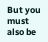But you must also be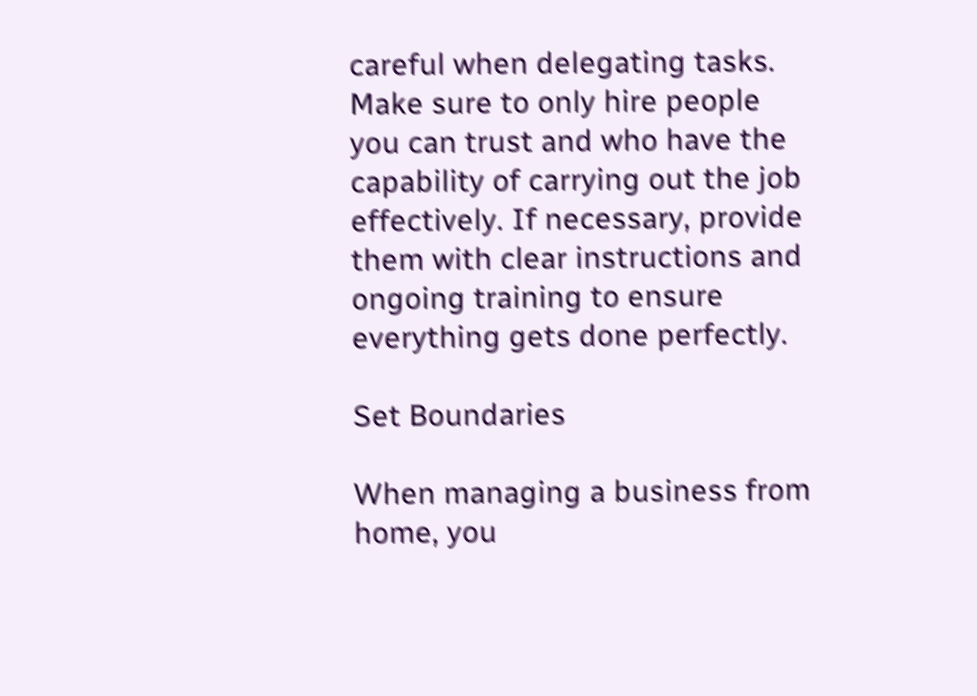careful when delegating tasks. Make sure to only hire people you can trust and who have the capability of carrying out the job effectively. If necessary, provide them with clear instructions and ongoing training to ensure everything gets done perfectly.

Set Boundaries

When managing a business from home, you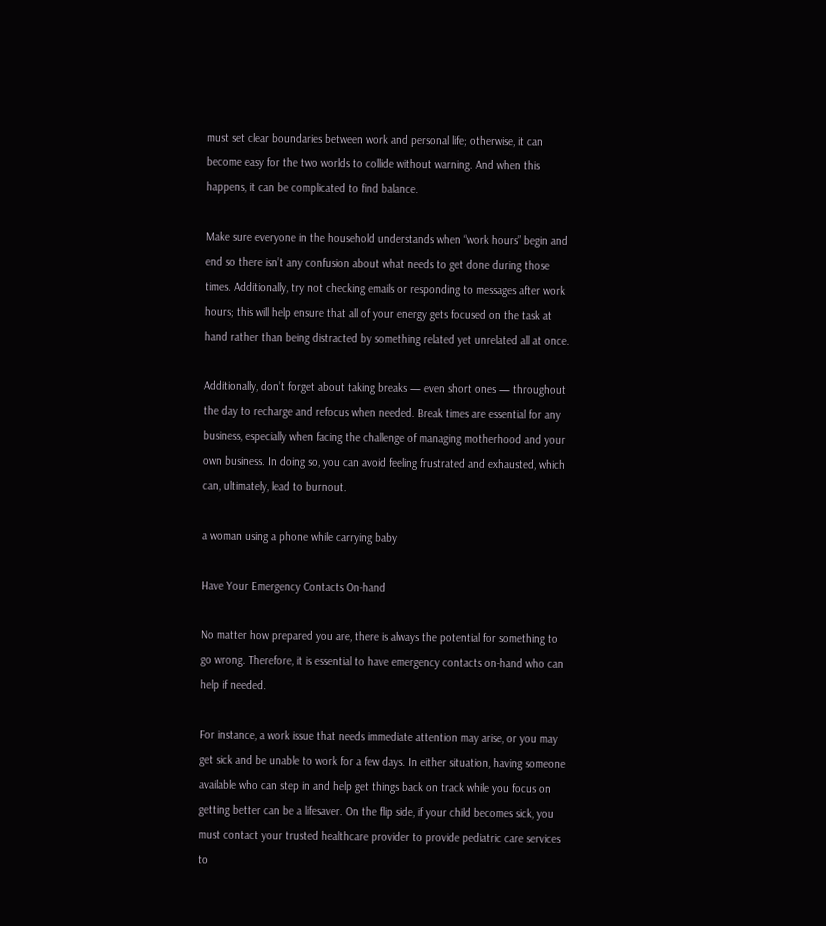must set clear boundaries between work and personal life; otherwise, it can become easy for the two worlds to collide without warning. And when this happens, it can be complicated to find balance.

Make sure everyone in the household understands when “work hours” begin and end so there isn’t any confusion about what needs to get done during those times. Additionally, try not checking emails or responding to messages after work hours; this will help ensure that all of your energy gets focused on the task at hand rather than being distracted by something related yet unrelated all at once.

Additionally, don’t forget about taking breaks — even short ones — throughout the day to recharge and refocus when needed. Break times are essential for any business, especially when facing the challenge of managing motherhood and your own business. In doing so, you can avoid feeling frustrated and exhausted, which can, ultimately, lead to burnout.

a woman using a phone while carrying baby

Have Your Emergency Contacts On-hand

No matter how prepared you are, there is always the potential for something to go wrong. Therefore, it is essential to have emergency contacts on-hand who can help if needed.

For instance, a work issue that needs immediate attention may arise, or you may get sick and be unable to work for a few days. In either situation, having someone available who can step in and help get things back on track while you focus on getting better can be a lifesaver. On the flip side, if your child becomes sick, you must contact your trusted healthcare provider to provide pediatric care services to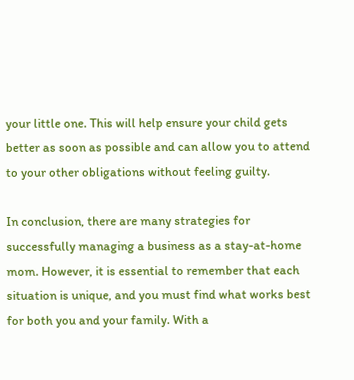your little one. This will help ensure your child gets better as soon as possible and can allow you to attend to your other obligations without feeling guilty.

In conclusion, there are many strategies for successfully managing a business as a stay-at-home mom. However, it is essential to remember that each situation is unique, and you must find what works best for both you and your family. With a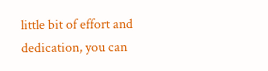little bit of effort and dedication, you can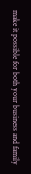make it possible for both your business and family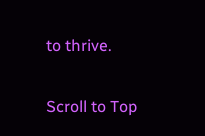to thrive.

Scroll to Top